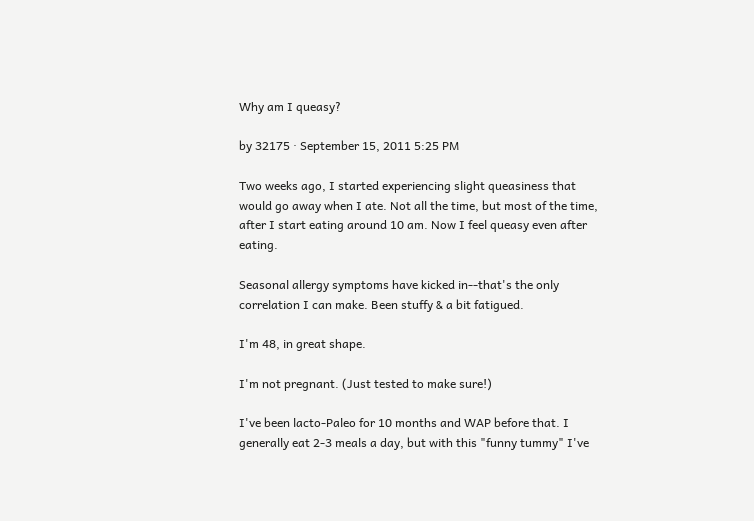Why am I queasy?

by 32175 · September 15, 2011 5:25 PM

Two weeks ago, I started experiencing slight queasiness that would go away when I ate. Not all the time, but most of the time, after I start eating around 10 am. Now I feel queasy even after eating.

Seasonal allergy symptoms have kicked in--that's the only correlation I can make. Been stuffy & a bit fatigued.

I'm 48, in great shape.

I'm not pregnant. (Just tested to make sure!)

I've been lacto-Paleo for 10 months and WAP before that. I generally eat 2-3 meals a day, but with this "funny tummy" I've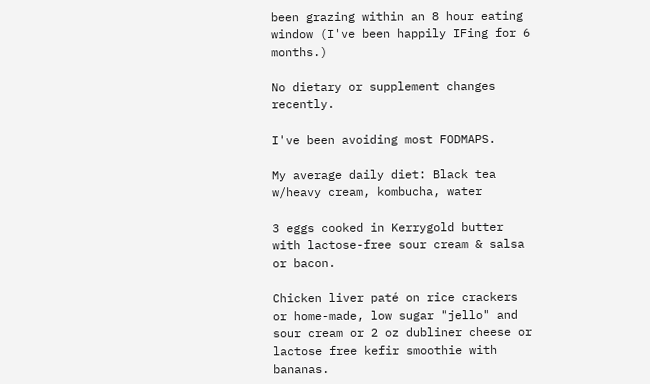been grazing within an 8 hour eating window (I've been happily IFing for 6 months.)

No dietary or supplement changes recently.

I've been avoiding most FODMAPS.

My average daily diet: Black tea w/heavy cream, kombucha, water

3 eggs cooked in Kerrygold butter with lactose-free sour cream & salsa or bacon.

Chicken liver paté on rice crackers or home-made, low sugar "jello" and sour cream or 2 oz dubliner cheese or lactose free kefir smoothie with bananas.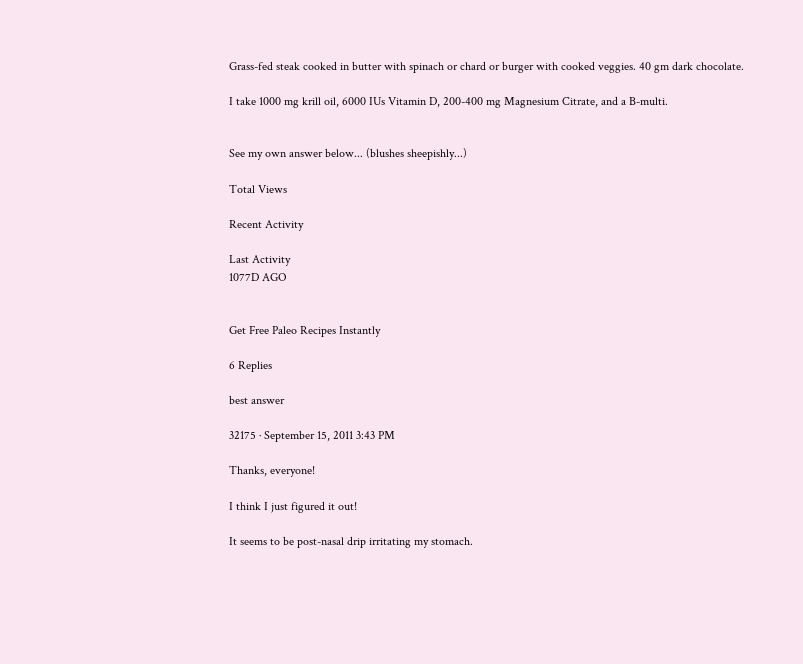Grass-fed steak cooked in butter with spinach or chard or burger with cooked veggies. 40 gm dark chocolate.

I take 1000 mg krill oil, 6000 IUs Vitamin D, 200-400 mg Magnesium Citrate, and a B-multi.


See my own answer below... (blushes sheepishly...)

Total Views

Recent Activity

Last Activity
1077D AGO


Get Free Paleo Recipes Instantly

6 Replies

best answer

32175 · September 15, 2011 3:43 PM

Thanks, everyone!

I think I just figured it out!

It seems to be post-nasal drip irritating my stomach.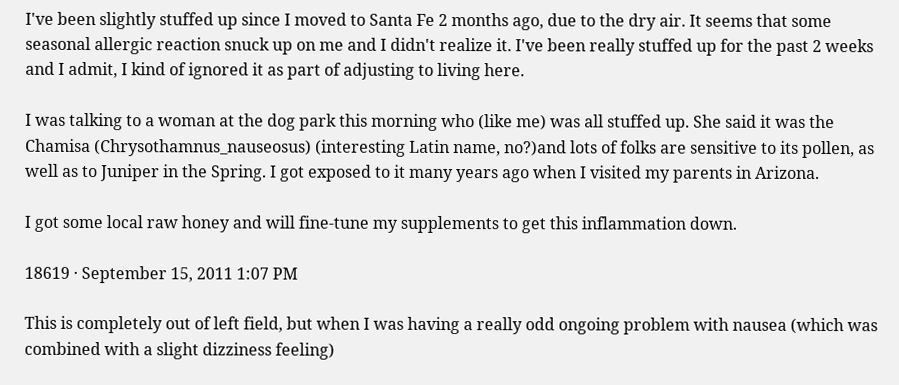I've been slightly stuffed up since I moved to Santa Fe 2 months ago, due to the dry air. It seems that some seasonal allergic reaction snuck up on me and I didn't realize it. I've been really stuffed up for the past 2 weeks and I admit, I kind of ignored it as part of adjusting to living here.

I was talking to a woman at the dog park this morning who (like me) was all stuffed up. She said it was the Chamisa (Chrysothamnus_nauseosus) (interesting Latin name, no?)and lots of folks are sensitive to its pollen, as well as to Juniper in the Spring. I got exposed to it many years ago when I visited my parents in Arizona.

I got some local raw honey and will fine-tune my supplements to get this inflammation down.

18619 · September 15, 2011 1:07 PM

This is completely out of left field, but when I was having a really odd ongoing problem with nausea (which was combined with a slight dizziness feeling)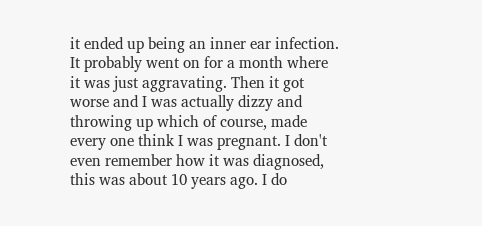it ended up being an inner ear infection. It probably went on for a month where it was just aggravating. Then it got worse and I was actually dizzy and throwing up which of course, made every one think I was pregnant. I don't even remember how it was diagnosed, this was about 10 years ago. I do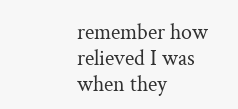remember how relieved I was when they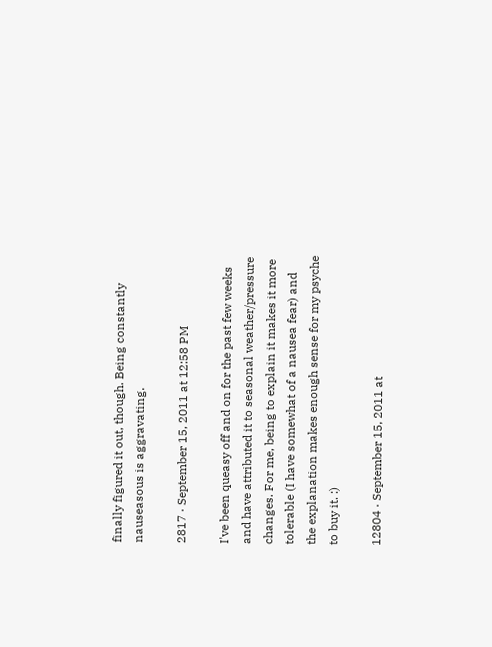finally figured it out, though. Being constantly nauseasous is aggravating.

2817 · September 15, 2011 at 12:58 PM

I've been queasy off and on for the past few weeks and have attributed it to seasonal weather/pressure changes. For me, being to explain it makes it more tolerable (I have somewhat of a nausea fear) and the explanation makes enough sense for my psyche to buy it. :)

12804 · September 15, 2011 at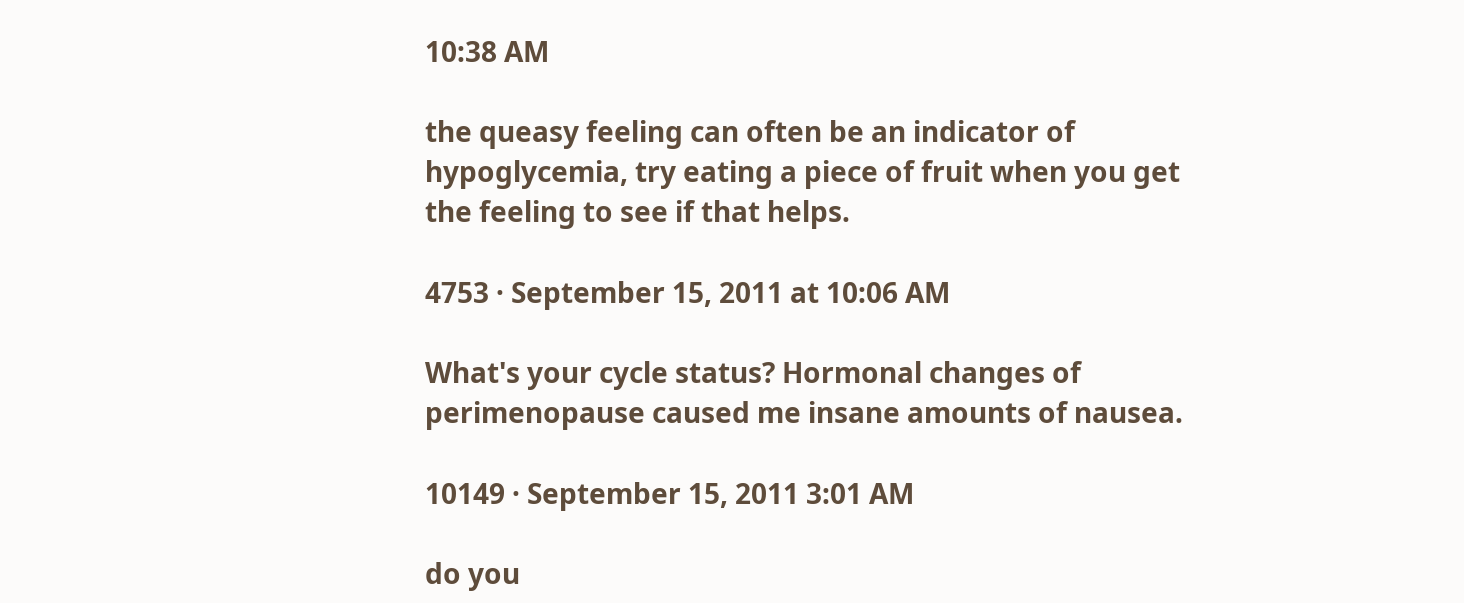10:38 AM

the queasy feeling can often be an indicator of hypoglycemia, try eating a piece of fruit when you get the feeling to see if that helps.

4753 · September 15, 2011 at 10:06 AM

What's your cycle status? Hormonal changes of perimenopause caused me insane amounts of nausea.

10149 · September 15, 2011 3:01 AM

do you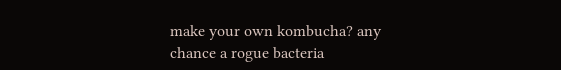make your own kombucha? any chance a rogue bacteria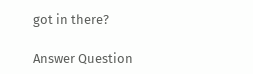got in there?

Answer Question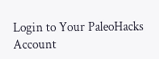Login to Your PaleoHacks Account